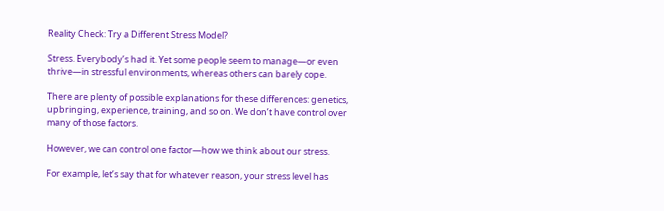Reality Check: Try a Different Stress Model?

Stress. Everybody’s had it. Yet some people seem to manage—or even thrive—in stressful environments, whereas others can barely cope.

There are plenty of possible explanations for these differences: genetics, upbringing, experience, training, and so on. We don’t have control over many of those factors.

However, we can control one factor—how we think about our stress.

For example, let’s say that for whatever reason, your stress level has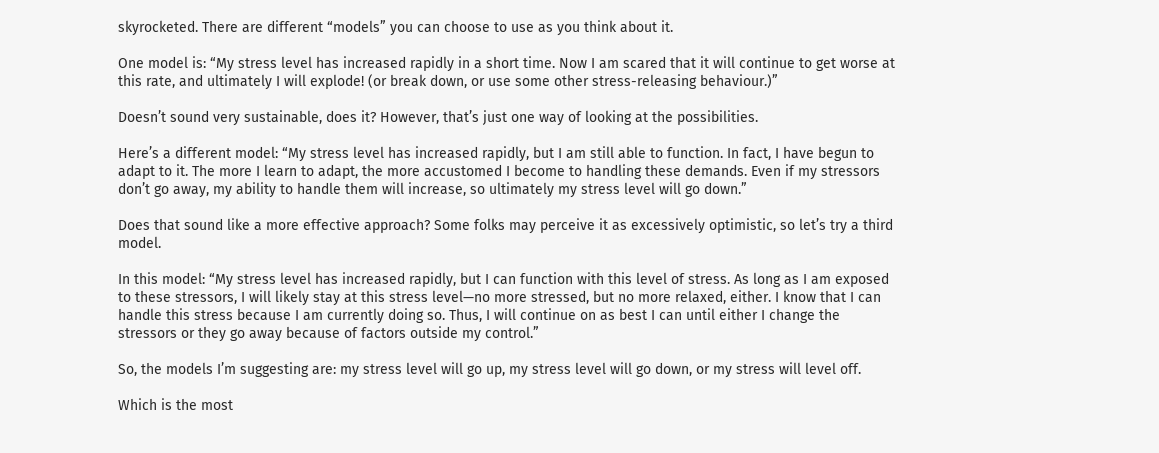skyrocketed. There are different “models” you can choose to use as you think about it.

One model is: “My stress level has increased rapidly in a short time. Now I am scared that it will continue to get worse at this rate, and ultimately I will explode! (or break down, or use some other stress-releasing behaviour.)”

Doesn’t sound very sustainable, does it? However, that’s just one way of looking at the possibilities.

Here’s a different model: “My stress level has increased rapidly, but I am still able to function. In fact, I have begun to adapt to it. The more I learn to adapt, the more accustomed I become to handling these demands. Even if my stressors don’t go away, my ability to handle them will increase, so ultimately my stress level will go down.”

Does that sound like a more effective approach? Some folks may perceive it as excessively optimistic, so let’s try a third model.

In this model: “My stress level has increased rapidly, but I can function with this level of stress. As long as I am exposed to these stressors, I will likely stay at this stress level—no more stressed, but no more relaxed, either. I know that I can handle this stress because I am currently doing so. Thus, I will continue on as best I can until either I change the stressors or they go away because of factors outside my control.”

So, the models I’m suggesting are: my stress level will go up, my stress level will go down, or my stress will level off.

Which is the most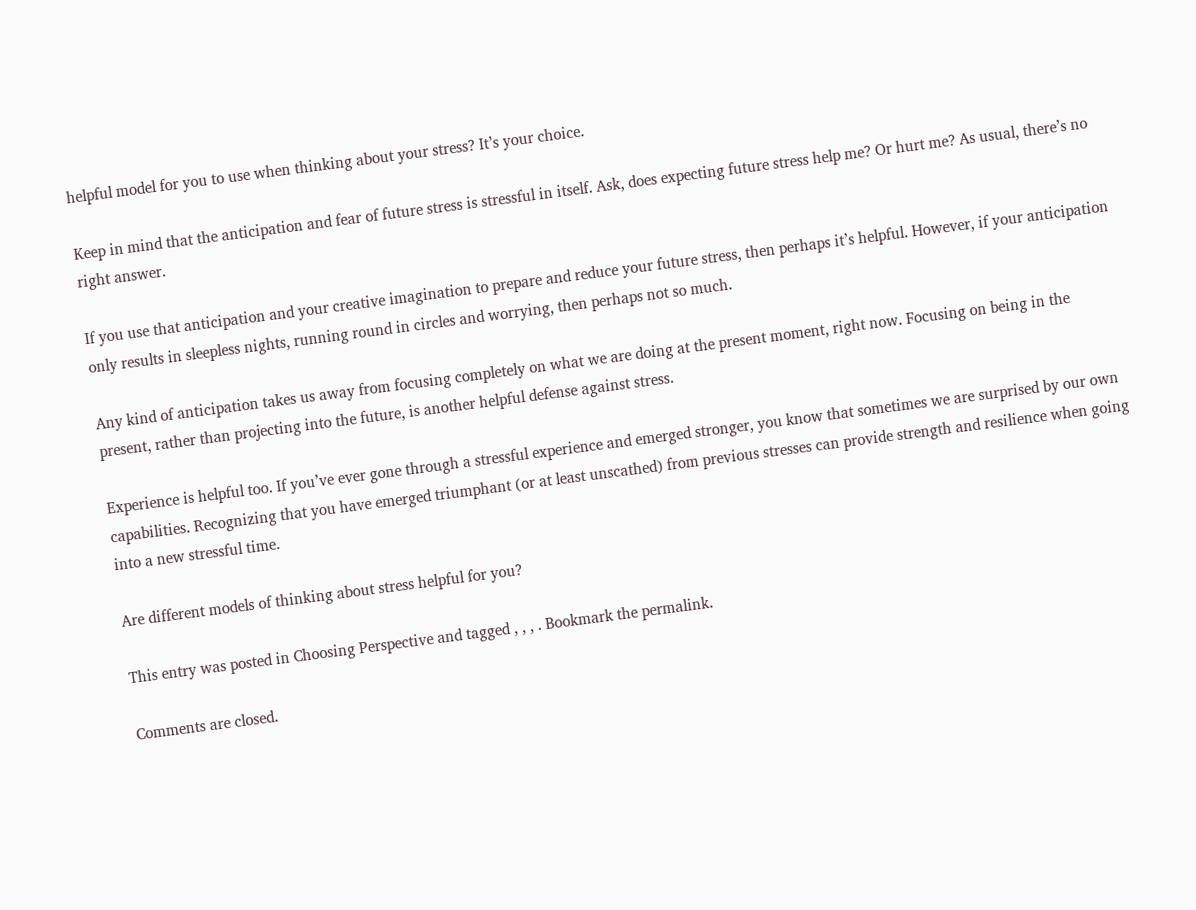helpful model for you to use when thinking about your stress? It’s your choice.

Keep in mind that the anticipation and fear of future stress is stressful in itself. Ask, does expecting future stress help me? Or hurt me? As usual, there’s no right answer.

If you use that anticipation and your creative imagination to prepare and reduce your future stress, then perhaps it’s helpful. However, if your anticipation only results in sleepless nights, running round in circles and worrying, then perhaps not so much.

Any kind of anticipation takes us away from focusing completely on what we are doing at the present moment, right now. Focusing on being in the present, rather than projecting into the future, is another helpful defense against stress.

Experience is helpful too. If you’ve ever gone through a stressful experience and emerged stronger, you know that sometimes we are surprised by our own capabilities. Recognizing that you have emerged triumphant (or at least unscathed) from previous stresses can provide strength and resilience when going into a new stressful time.

Are different models of thinking about stress helpful for you?

This entry was posted in Choosing Perspective and tagged , , , . Bookmark the permalink.

Comments are closed.